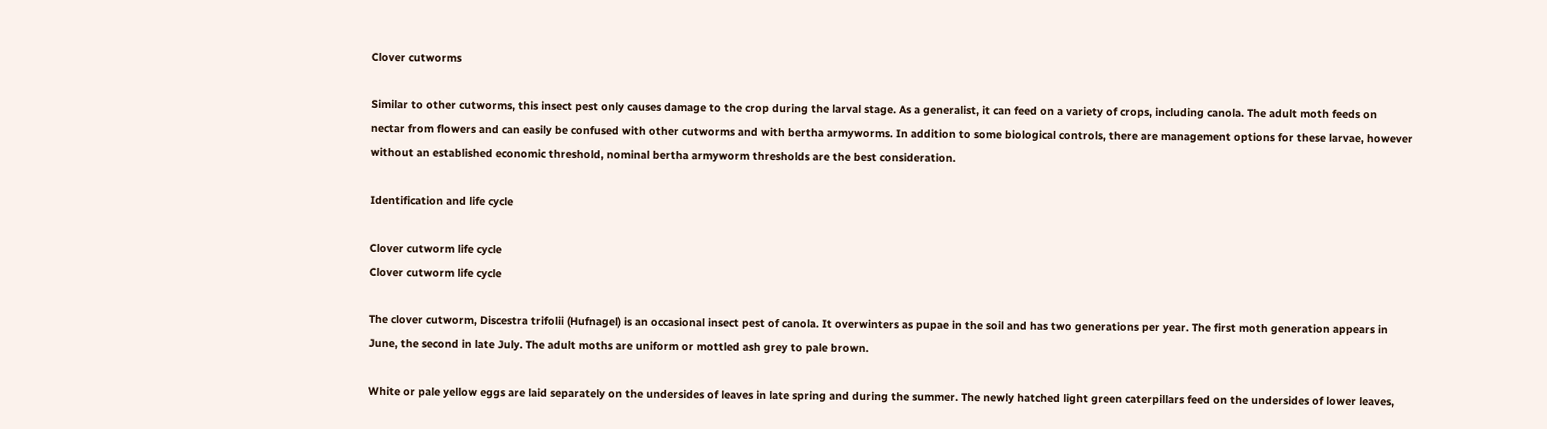Clover cutworms

Similar to other cutworms, this insect pest only causes damage to the crop during the larval stage. As a generalist, it can feed on a variety of crops, including canola. The adult moth feeds on nectar from flowers and can easily be confused with other cutworms and with bertha armyworms. In addition to some biological controls, there are management options for these larvae, however without an established economic threshold, nominal bertha armyworm thresholds are the best consideration.

Identification and life cycle

Clover cutworm life cycle
Clover cutworm life cycle

The clover cutworm, Discestra trifolii (Hufnagel) is an occasional insect pest of canola. It overwinters as pupae in the soil and has two generations per year. The first moth generation appears in June, the second in late July. The adult moths are uniform or mottled ash grey to pale brown.

White or pale yellow eggs are laid separately on the undersides of leaves in late spring and during the summer. The newly hatched light green caterpillars feed on the undersides of lower leaves,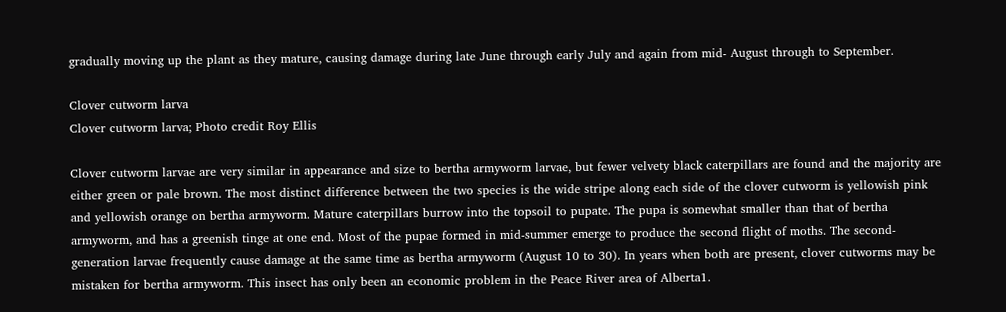gradually moving up the plant as they mature, causing damage during late June through early July and again from mid- August through to September.

Clover cutworm larva
Clover cutworm larva; Photo credit Roy Ellis

Clover cutworm larvae are very similar in appearance and size to bertha armyworm larvae, but fewer velvety black caterpillars are found and the majority are either green or pale brown. The most distinct difference between the two species is the wide stripe along each side of the clover cutworm is yellowish pink and yellowish orange on bertha armyworm. Mature caterpillars burrow into the topsoil to pupate. The pupa is somewhat smaller than that of bertha armyworm, and has a greenish tinge at one end. Most of the pupae formed in mid-summer emerge to produce the second flight of moths. The second-generation larvae frequently cause damage at the same time as bertha armyworm (August 10 to 30). In years when both are present, clover cutworms may be mistaken for bertha armyworm. This insect has only been an economic problem in the Peace River area of Alberta1.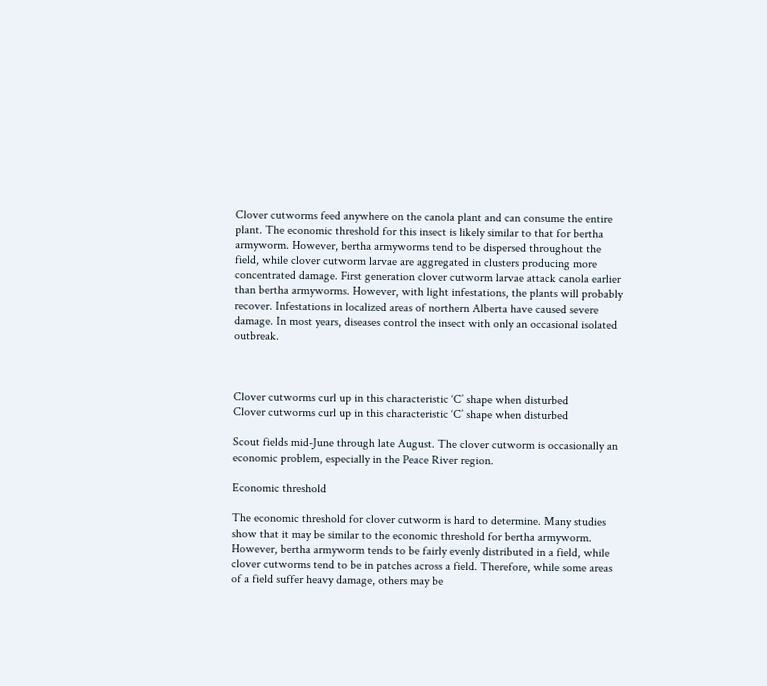Clover cutworms feed anywhere on the canola plant and can consume the entire plant. The economic threshold for this insect is likely similar to that for bertha armyworm. However, bertha armyworms tend to be dispersed throughout the field, while clover cutworm larvae are aggregated in clusters producing more concentrated damage. First generation clover cutworm larvae attack canola earlier than bertha armyworms. However, with light infestations, the plants will probably recover. Infestations in localized areas of northern Alberta have caused severe damage. In most years, diseases control the insect with only an occasional isolated outbreak.



Clover cutworms curl up in this characteristic ‘C’ shape when disturbed
Clover cutworms curl up in this characteristic ‘C’ shape when disturbed

Scout fields mid-June through late August. The clover cutworm is occasionally an economic problem, especially in the Peace River region.

Economic threshold

The economic threshold for clover cutworm is hard to determine. Many studies show that it may be similar to the economic threshold for bertha armyworm. However, bertha armyworm tends to be fairly evenly distributed in a field, while clover cutworms tend to be in patches across a field. Therefore, while some areas of a field suffer heavy damage, others may be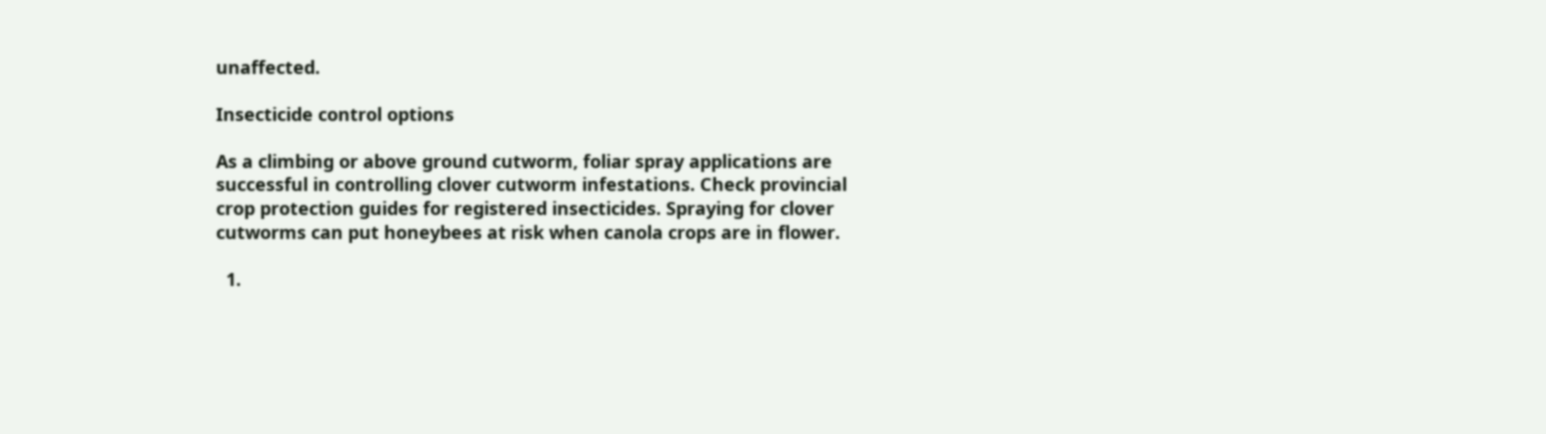unaffected.

Insecticide control options

As a climbing or above ground cutworm, foliar spray applications are successful in controlling clover cutworm infestations. Check provincial crop protection guides for registered insecticides. Spraying for clover cutworms can put honeybees at risk when canola crops are in flower.

  1.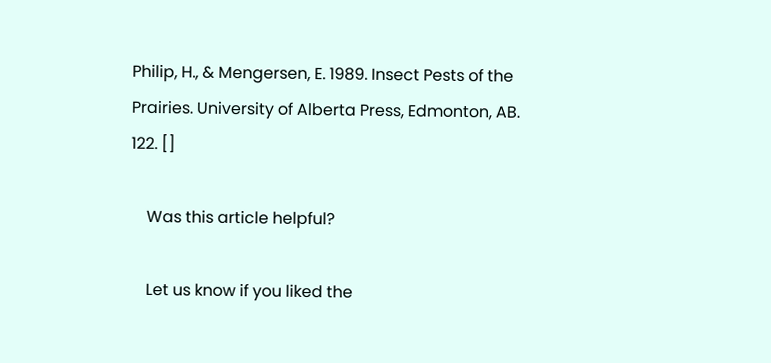Philip, H., & Mengersen, E. 1989. Insect Pests of the Prairies. University of Alberta Press, Edmonton, AB. 122. []

    Was this article helpful?

    Let us know if you liked the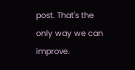post. That's the only way we can improve.